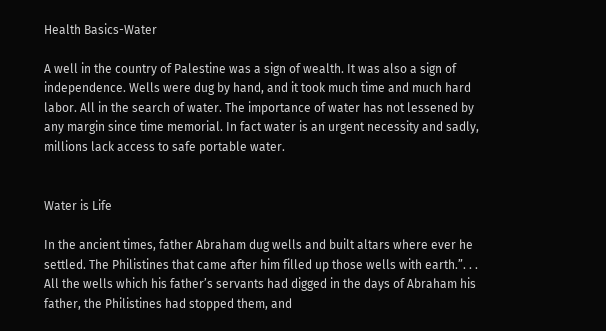Health Basics-Water

A well in the country of Palestine was a sign of wealth. It was also a sign of independence. Wells were dug by hand, and it took much time and much hard labor. All in the search of water. The importance of water has not lessened by any margin since time memorial. In fact water is an urgent necessity and sadly, millions lack access to safe portable water.


Water is Life

In the ancient times, father Abraham dug wells and built altars where ever he settled. The Philistines that came after him filled up those wells with earth.”. . . All the wells which his father’s servants had digged in the days of Abraham his father, the Philistines had stopped them, and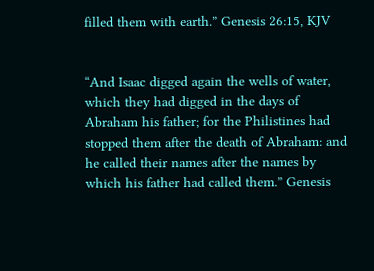filled them with earth.” Genesis 26:15, KJV


“And Isaac digged again the wells of water, which they had digged in the days of Abraham his father; for the Philistines had stopped them after the death of Abraham: and he called their names after the names by which his father had called them.” Genesis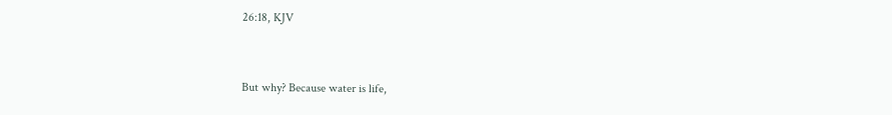26:18, KJV


But why? Because water is life,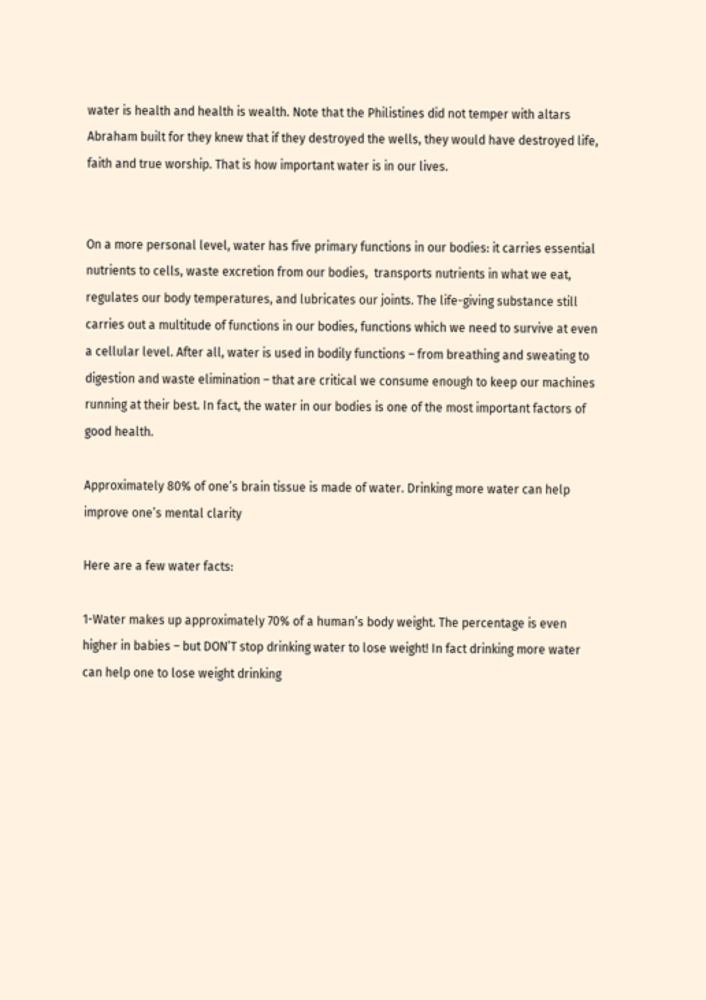water is health and health is wealth. Note that the Philistines did not temper with altars Abraham built for they knew that if they destroyed the wells, they would have destroyed life, faith and true worship. That is how important water is in our lives.


On a more personal level, water has five primary functions in our bodies: it carries essential nutrients to cells, waste excretion from our bodies,  transports nutrients in what we eat, regulates our body temperatures, and lubricates our joints. The life-giving substance still carries out a multitude of functions in our bodies, functions which we need to survive at even a cellular level. After all, water is used in bodily functions – from breathing and sweating to digestion and waste elimination – that are critical we consume enough to keep our machines running at their best. In fact, the water in our bodies is one of the most important factors of good health.

Approximately 80% of one’s brain tissue is made of water. Drinking more water can help improve one’s mental clarity

Here are a few water facts:

1-Water makes up approximately 70% of a human’s body weight. The percentage is even higher in babies – but DON’T stop drinking water to lose weight! In fact drinking more water can help one to lose weight drinking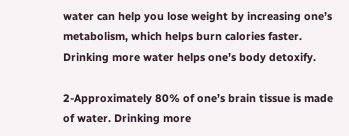water can help you lose weight by increasing one’s metabolism, which helps burn calories faster. Drinking more water helps one’s body detoxify.

2-Approximately 80% of one’s brain tissue is made of water. Drinking more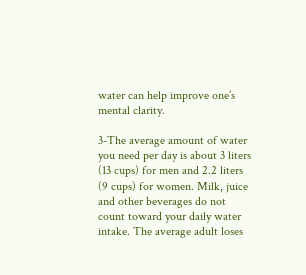water can help improve one’s mental clarity.

3-The average amount of water you need per day is about 3 liters (13 cups) for men and 2.2 liters (9 cups) for women. Milk, juice and other beverages do not count toward your daily water intake. The average adult loses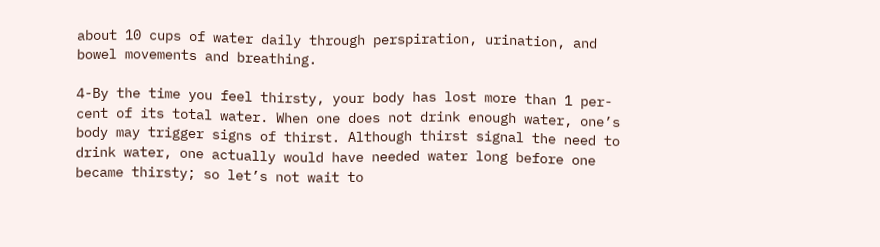about 10 cups of water daily through perspiration, urination, and bowel movements and breathing.

4-By the time you feel thirsty, your body has lost more than 1 per-cent of its total water. When one does not drink enough water, one’s body may trigger signs of thirst. Although thirst signal the need to drink water, one actually would have needed water long before one became thirsty; so let’s not wait to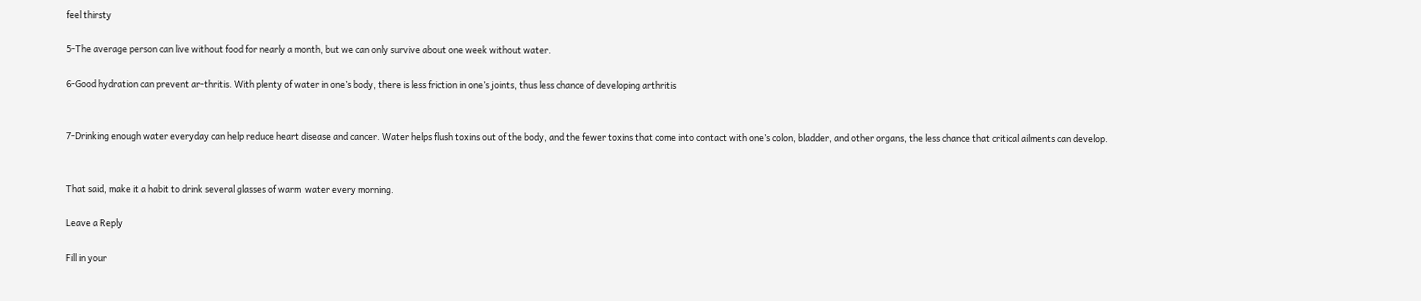feel thirsty

5-The average person can live without food for nearly a month, but we can only survive about one week without water.

6-Good hydration can prevent ar-thritis. With plenty of water in one’s body, there is less friction in one’s joints, thus less chance of developing arthritis


7-Drinking enough water everyday can help reduce heart disease and cancer. Water helps flush toxins out of the body, and the fewer toxins that come into contact with one’s colon, bladder, and other organs, the less chance that critical ailments can develop.


That said, make it a habit to drink several glasses of warm  water every morning.

Leave a Reply

Fill in your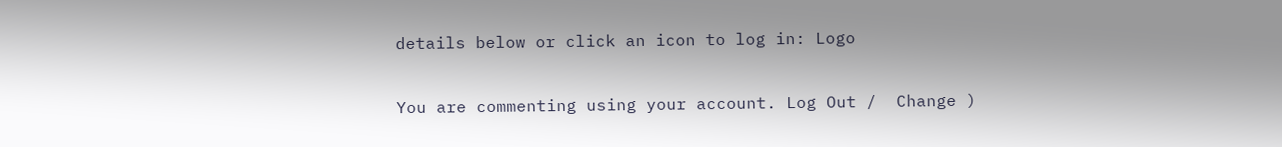details below or click an icon to log in: Logo

You are commenting using your account. Log Out /  Change )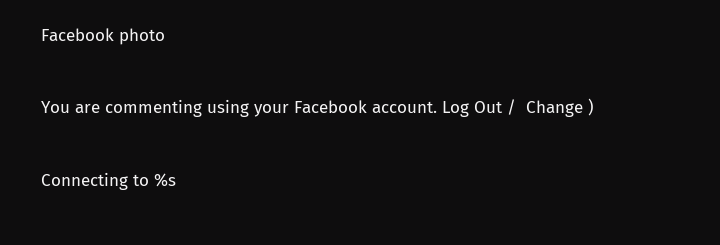Facebook photo

You are commenting using your Facebook account. Log Out /  Change )

Connecting to %s